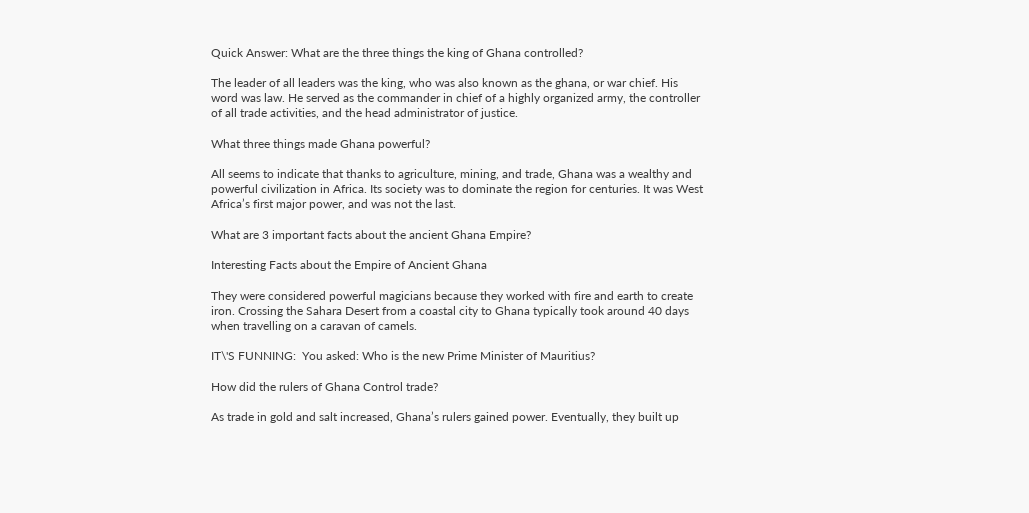Quick Answer: What are the three things the king of Ghana controlled?

The leader of all leaders was the king, who was also known as the ghana, or war chief. His word was law. He served as the commander in chief of a highly organized army, the controller of all trade activities, and the head administrator of justice.

What three things made Ghana powerful?

All seems to indicate that thanks to agriculture, mining, and trade, Ghana was a wealthy and powerful civilization in Africa. Its society was to dominate the region for centuries. It was West Africa’s first major power, and was not the last.

What are 3 important facts about the ancient Ghana Empire?

Interesting Facts about the Empire of Ancient Ghana

They were considered powerful magicians because they worked with fire and earth to create iron. Crossing the Sahara Desert from a coastal city to Ghana typically took around 40 days when travelling on a caravan of camels.

IT\'S FUNNING:  You asked: Who is the new Prime Minister of Mauritius?

How did the rulers of Ghana Control trade?

As trade in gold and salt increased, Ghana’s rulers gained power. Eventually, they built up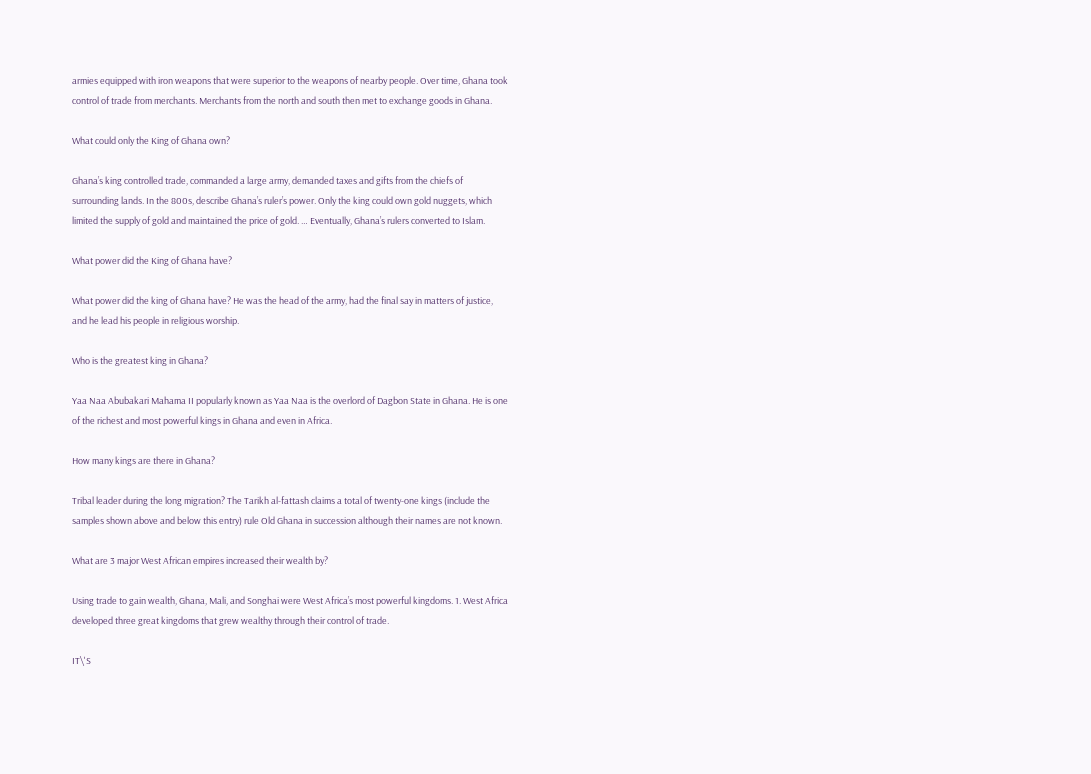armies equipped with iron weapons that were superior to the weapons of nearby people. Over time, Ghana took control of trade from merchants. Merchants from the north and south then met to exchange goods in Ghana.

What could only the King of Ghana own?

Ghana’s king controlled trade, commanded a large army, demanded taxes and gifts from the chiefs of surrounding lands. In the 800s, describe Ghana’s ruler’s power. Only the king could own gold nuggets, which limited the supply of gold and maintained the price of gold. … Eventually, Ghana’s rulers converted to Islam.

What power did the King of Ghana have?

What power did the king of Ghana have? He was the head of the army, had the final say in matters of justice, and he lead his people in religious worship.

Who is the greatest king in Ghana?

Yaa Naa Abubakari Mahama II popularly known as Yaa Naa is the overlord of Dagbon State in Ghana. He is one of the richest and most powerful kings in Ghana and even in Africa.

How many kings are there in Ghana?

Tribal leader during the long migration? The Tarikh al-fattash claims a total of twenty-one kings (include the samples shown above and below this entry) rule Old Ghana in succession although their names are not known.

What are 3 major West African empires increased their wealth by?

Using trade to gain wealth, Ghana, Mali, and Songhai were West Africa’s most powerful kingdoms. 1. West Africa developed three great kingdoms that grew wealthy through their control of trade.

IT\'S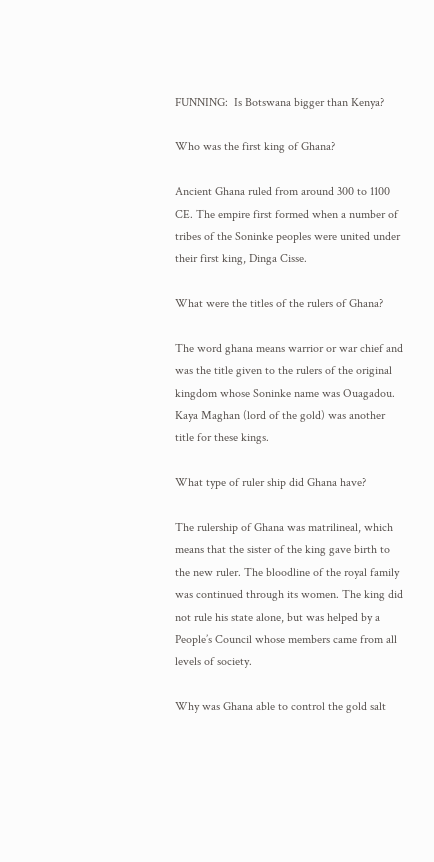FUNNING:  Is Botswana bigger than Kenya?

Who was the first king of Ghana?

Ancient Ghana ruled from around 300 to 1100 CE. The empire first formed when a number of tribes of the Soninke peoples were united under their first king, Dinga Cisse.

What were the titles of the rulers of Ghana?

The word ghana means warrior or war chief and was the title given to the rulers of the original kingdom whose Soninke name was Ouagadou. Kaya Maghan (lord of the gold) was another title for these kings.

What type of ruler ship did Ghana have?

The rulership of Ghana was matrilineal, which means that the sister of the king gave birth to the new ruler. The bloodline of the royal family was continued through its women. The king did not rule his state alone, but was helped by a People’s Council whose members came from all levels of society.

Why was Ghana able to control the gold salt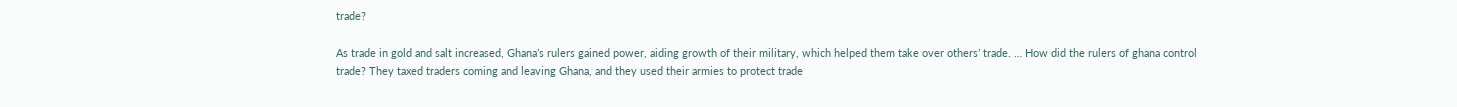trade?

As trade in gold and salt increased, Ghana’s rulers gained power, aiding growth of their military, which helped them take over others’ trade. … How did the rulers of ghana control trade? They taxed traders coming and leaving Ghana, and they used their armies to protect trade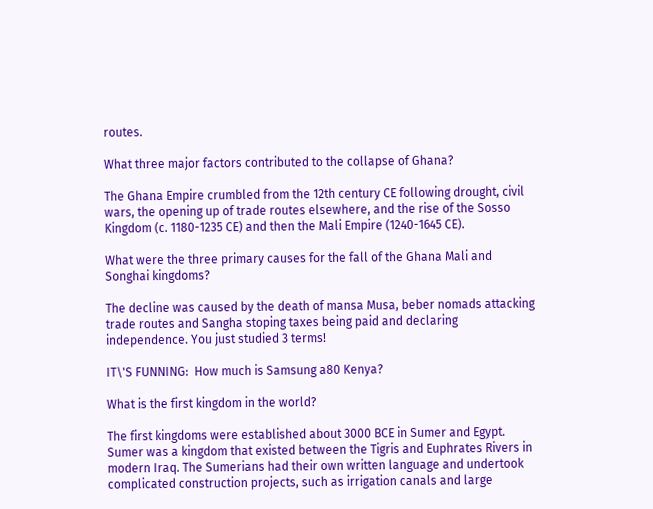routes.

What three major factors contributed to the collapse of Ghana?

The Ghana Empire crumbled from the 12th century CE following drought, civil wars, the opening up of trade routes elsewhere, and the rise of the Sosso Kingdom (c. 1180-1235 CE) and then the Mali Empire (1240-1645 CE).

What were the three primary causes for the fall of the Ghana Mali and Songhai kingdoms?

The decline was caused by the death of mansa Musa, beber nomads attacking trade routes and Sangha stoping taxes being paid and declaring independence. You just studied 3 terms!

IT\'S FUNNING:  How much is Samsung a80 Kenya?

What is the first kingdom in the world?

The first kingdoms were established about 3000 BCE in Sumer and Egypt. Sumer was a kingdom that existed between the Tigris and Euphrates Rivers in modern Iraq. The Sumerians had their own written language and undertook complicated construction projects, such as irrigation canals and large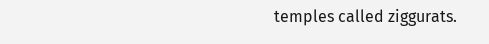temples called ziggurats.